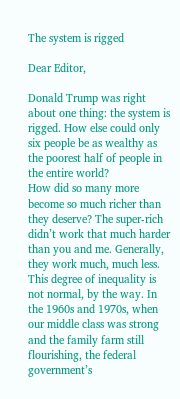The system is rigged

Dear Editor,

Donald Trump was right about one thing: the system is rigged. How else could only six people be as wealthy as the poorest half of people in the entire world?
How did so many more become so much richer than they deserve? The super-rich didn’t work that much harder than you and me. Generally, they work much, much less.
This degree of inequality is not normal, by the way. In the 1960s and 1970s, when our middle class was strong and the family farm still flourishing, the federal government’s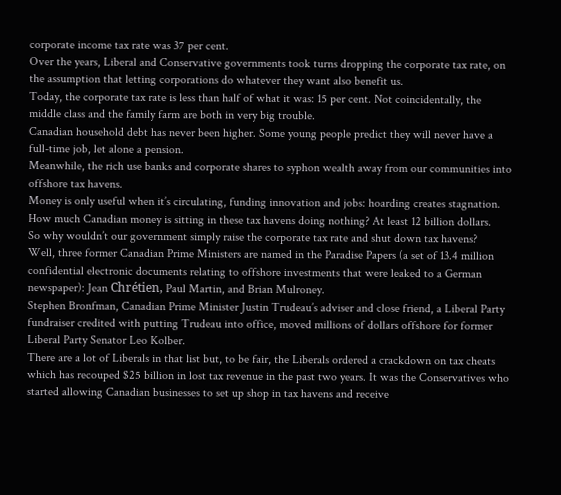corporate income tax rate was 37 per cent.
Over the years, Liberal and Conservative governments took turns dropping the corporate tax rate, on the assumption that letting corporations do whatever they want also benefit us.
Today, the corporate tax rate is less than half of what it was: 15 per cent. Not coincidentally, the middle class and the family farm are both in very big trouble.
Canadian household debt has never been higher. Some young people predict they will never have a full-time job, let alone a pension.
Meanwhile, the rich use banks and corporate shares to syphon wealth away from our communities into offshore tax havens.
Money is only useful when it’s circulating, funding innovation and jobs: hoarding creates stagnation. How much Canadian money is sitting in these tax havens doing nothing? At least 12 billion dollars.
So why wouldn’t our government simply raise the corporate tax rate and shut down tax havens?
Well, three former Canadian Prime Ministers are named in the Paradise Papers (a set of 13.4 million confidential electronic documents relating to offshore investments that were leaked to a German newspaper): Jean Chrétien, Paul Martin, and Brian Mulroney.
Stephen Bronfman, Canadian Prime Minister Justin Trudeau’s adviser and close friend, a Liberal Party fundraiser credited with putting Trudeau into office, moved millions of dollars offshore for former Liberal Party Senator Leo Kolber.
There are a lot of Liberals in that list but, to be fair, the Liberals ordered a crackdown on tax cheats which has recouped $25 billion in lost tax revenue in the past two years. It was the Conservatives who started allowing Canadian businesses to set up shop in tax havens and receive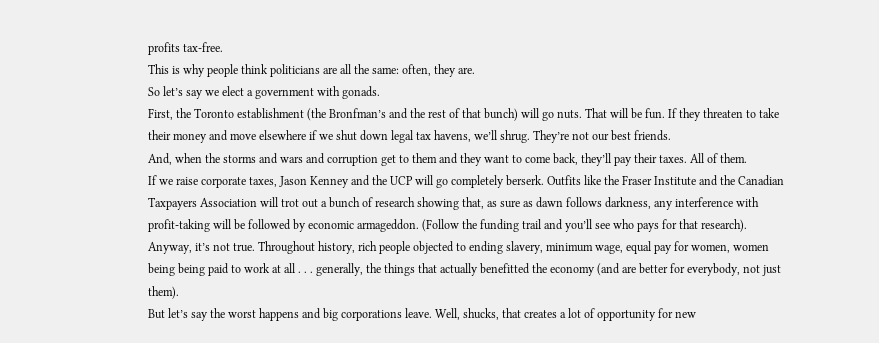profits tax-free.
This is why people think politicians are all the same: often, they are.
So let’s say we elect a government with gonads.
First, the Toronto establishment (the Bronfman’s and the rest of that bunch) will go nuts. That will be fun. If they threaten to take their money and move elsewhere if we shut down legal tax havens, we’ll shrug. They’re not our best friends.
And, when the storms and wars and corruption get to them and they want to come back, they’ll pay their taxes. All of them.
If we raise corporate taxes, Jason Kenney and the UCP will go completely berserk. Outfits like the Fraser Institute and the Canadian Taxpayers Association will trot out a bunch of research showing that, as sure as dawn follows darkness, any interference with profit-taking will be followed by economic armageddon. (Follow the funding trail and you’ll see who pays for that research).
Anyway, it’s not true. Throughout history, rich people objected to ending slavery, minimum wage, equal pay for women, women being being paid to work at all . . . generally, the things that actually benefitted the economy (and are better for everybody, not just them).
But let’s say the worst happens and big corporations leave. Well, shucks, that creates a lot of opportunity for new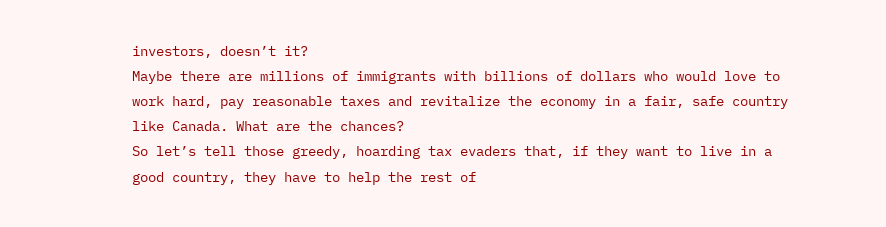investors, doesn’t it?
Maybe there are millions of immigrants with billions of dollars who would love to work hard, pay reasonable taxes and revitalize the economy in a fair, safe country like Canada. What are the chances?
So let’s tell those greedy, hoarding tax evaders that, if they want to live in a good country, they have to help the rest of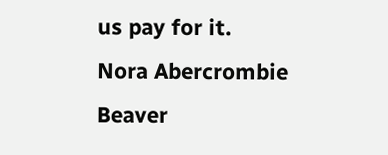us pay for it.
Nora Abercrombie
Beaver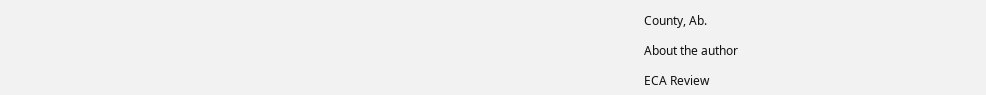County, Ab.

About the author

ECA Review